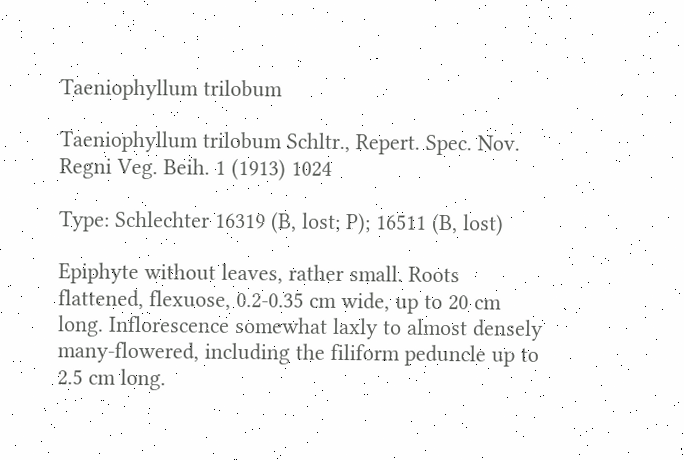Taeniophyllum trilobum

Taeniophyllum trilobum Schltr., Repert. Spec. Nov. Regni Veg. Beih. 1 (1913) 1024

Type: Schlechter 16319 (B, lost; P); 16511 (B, lost)

Epiphyte without leaves, rather small. Roots flattened, flexuose, 0.2-0.35 cm wide, up to 20 cm long. Inflorescence somewhat laxly to almost densely many-flowered, including the filiform peduncle up to 2.5 cm long.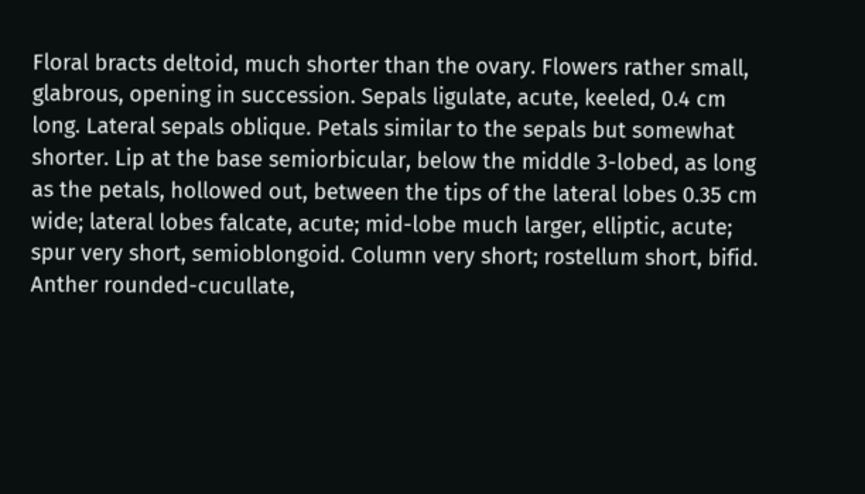Floral bracts deltoid, much shorter than the ovary. Flowers rather small, glabrous, opening in succession. Sepals ligulate, acute, keeled, 0.4 cm long. Lateral sepals oblique. Petals similar to the sepals but somewhat shorter. Lip at the base semiorbicular, below the middle 3-lobed, as long as the petals, hollowed out, between the tips of the lateral lobes 0.35 cm wide; lateral lobes falcate, acute; mid-lobe much larger, elliptic, acute; spur very short, semioblongoid. Column very short; rostellum short, bifid. Anther rounded-cucullate,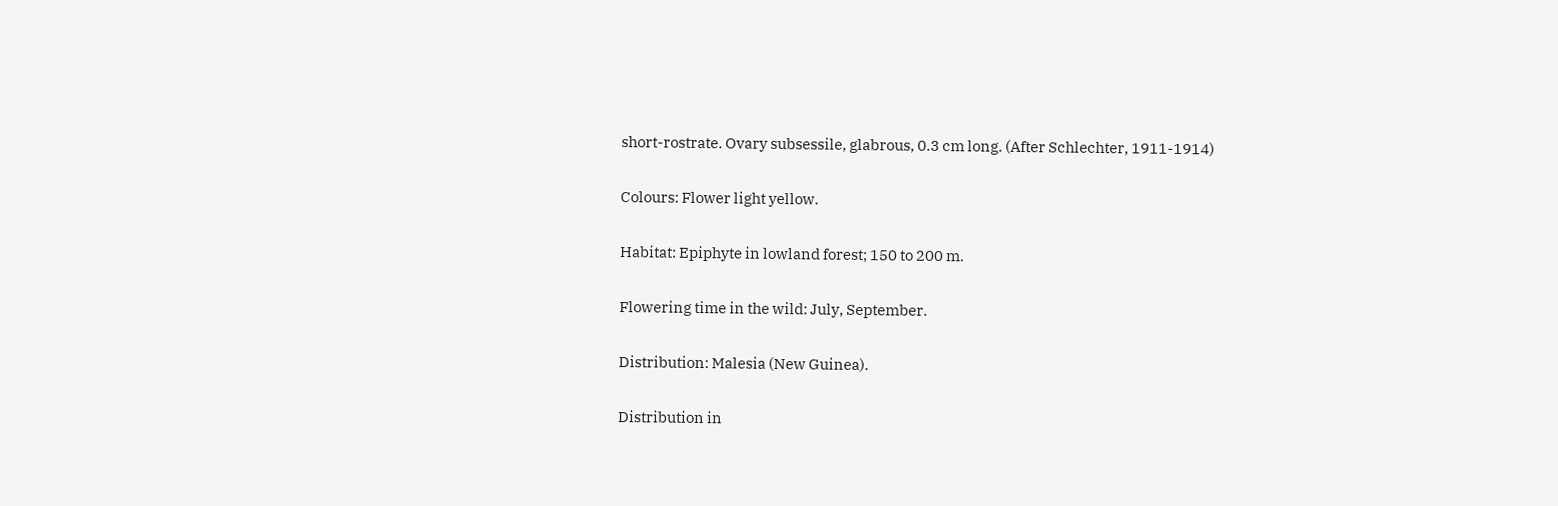short-rostrate. Ovary subsessile, glabrous, 0.3 cm long. (After Schlechter, 1911-1914)

Colours: Flower light yellow.

Habitat: Epiphyte in lowland forest; 150 to 200 m.

Flowering time in the wild: July, September.

Distribution: Malesia (New Guinea).

Distribution in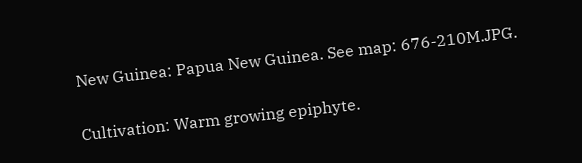New Guinea: Papua New Guinea. See map: 676-210M.JPG.

Cultivation: Warm growing epiphyte.